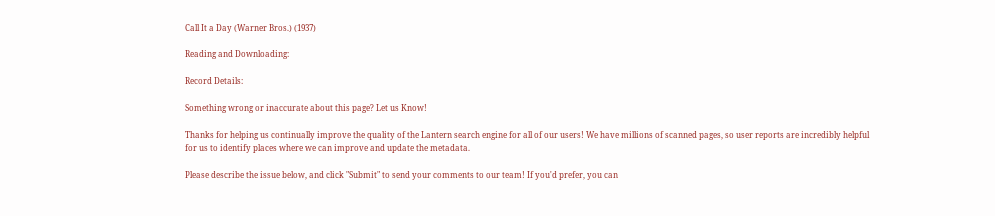Call It a Day (Warner Bros.) (1937)

Reading and Downloading:

Record Details:

Something wrong or inaccurate about this page? Let us Know!

Thanks for helping us continually improve the quality of the Lantern search engine for all of our users! We have millions of scanned pages, so user reports are incredibly helpful for us to identify places where we can improve and update the metadata.

Please describe the issue below, and click "Submit" to send your comments to our team! If you'd prefer, you can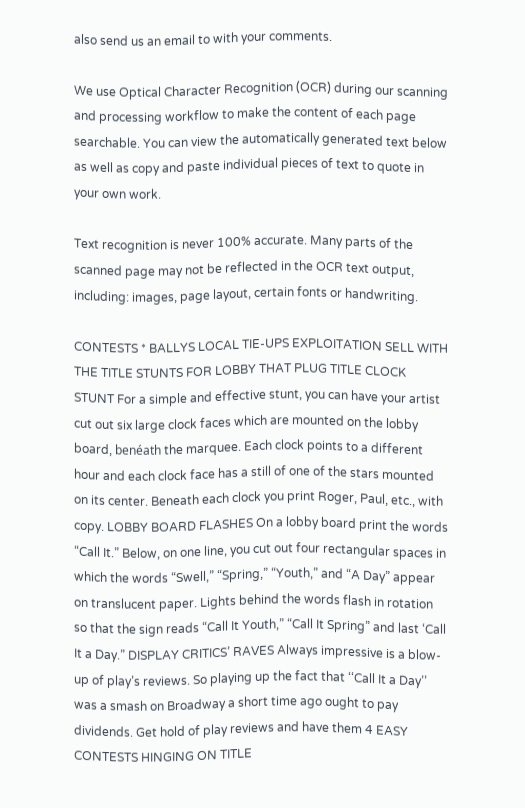also send us an email to with your comments.

We use Optical Character Recognition (OCR) during our scanning and processing workflow to make the content of each page searchable. You can view the automatically generated text below as well as copy and paste individual pieces of text to quote in your own work.

Text recognition is never 100% accurate. Many parts of the scanned page may not be reflected in the OCR text output, including: images, page layout, certain fonts or handwriting.

CONTESTS * BALLYS LOCAL TIE-UPS EXPLOITATION SELL WITH THE TITLE STUNTS FOR LOBBY THAT PLUG TITLE CLOCK STUNT For a simple and effective stunt, you can have your artist cut out six large clock faces which are mounted on the lobby board, benéath the marquee. Each clock points to a different hour and each clock face has a still of one of the stars mounted on its center. Beneath each clock you print Roger, Paul, etc., with copy. LOBBY BOARD FLASHES On a lobby board print the words “Call It.” Below, on one line, you cut out four rectangular spaces in which the words “Swell,” “Spring,” “Youth,” and “A Day” appear on translucent paper. Lights behind the words flash in rotation so that the sign reads “Call It Youth,” “Call It Spring” and last ‘Call It a Day.” DISPLAY CRITICS’ RAVES Always impressive is a blow-up of play’s reviews. So playing up the fact that ‘‘Call It a Day’’ was a smash on Broadway a short time ago ought to pay dividends. Get hold of play reviews and have them 4 EASY CONTESTS HINGING ON TITLE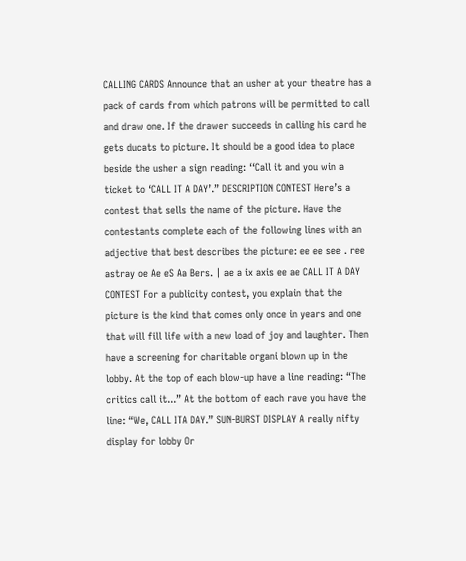CALLING CARDS Announce that an usher at your theatre has a pack of cards from which patrons will be permitted to call and draw one. If the drawer succeeds in calling his card he gets ducats to picture. It should be a good idea to place beside the usher a sign reading: ‘‘Call it and you win a ticket to ‘CALL IT A DAY’.” DESCRIPTION CONTEST Here’s a contest that sells the name of the picture. Have the contestants complete each of the following lines with an adjective that best describes the picture: ee ee see . ree astray oe Ae eS Aa Bers. | ae a ix axis ee ae CALL IT A DAY CONTEST For a publicity contest, you explain that the picture is the kind that comes only once in years and one that will fill life with a new load of joy and laughter. Then have a screening for charitable organi blown up in the lobby. At the top of each blow-up have a line reading: “The critics call it...” At the bottom of each rave you have the line: “We, CALL ITA DAY.” SUN-BURST DISPLAY A really nifty display for lobby Or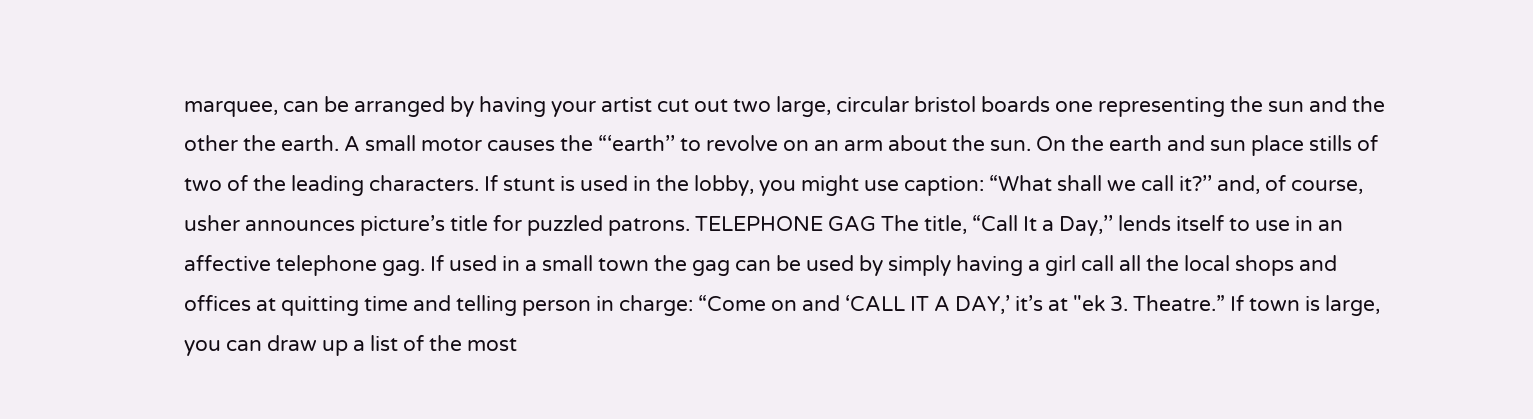marquee, can be arranged by having your artist cut out two large, circular bristol boards one representing the sun and the other the earth. A small motor causes the “‘earth’’ to revolve on an arm about the sun. On the earth and sun place stills of two of the leading characters. If stunt is used in the lobby, you might use caption: “What shall we call it?’’ and, of course, usher announces picture’s title for puzzled patrons. TELEPHONE GAG The title, “Call It a Day,’’ lends itself to use in an affective telephone gag. If used in a small town the gag can be used by simply having a girl call all the local shops and offices at quitting time and telling person in charge: “Come on and ‘CALL IT A DAY,’ it’s at "ek 3. Theatre.” If town is large, you can draw up a list of the most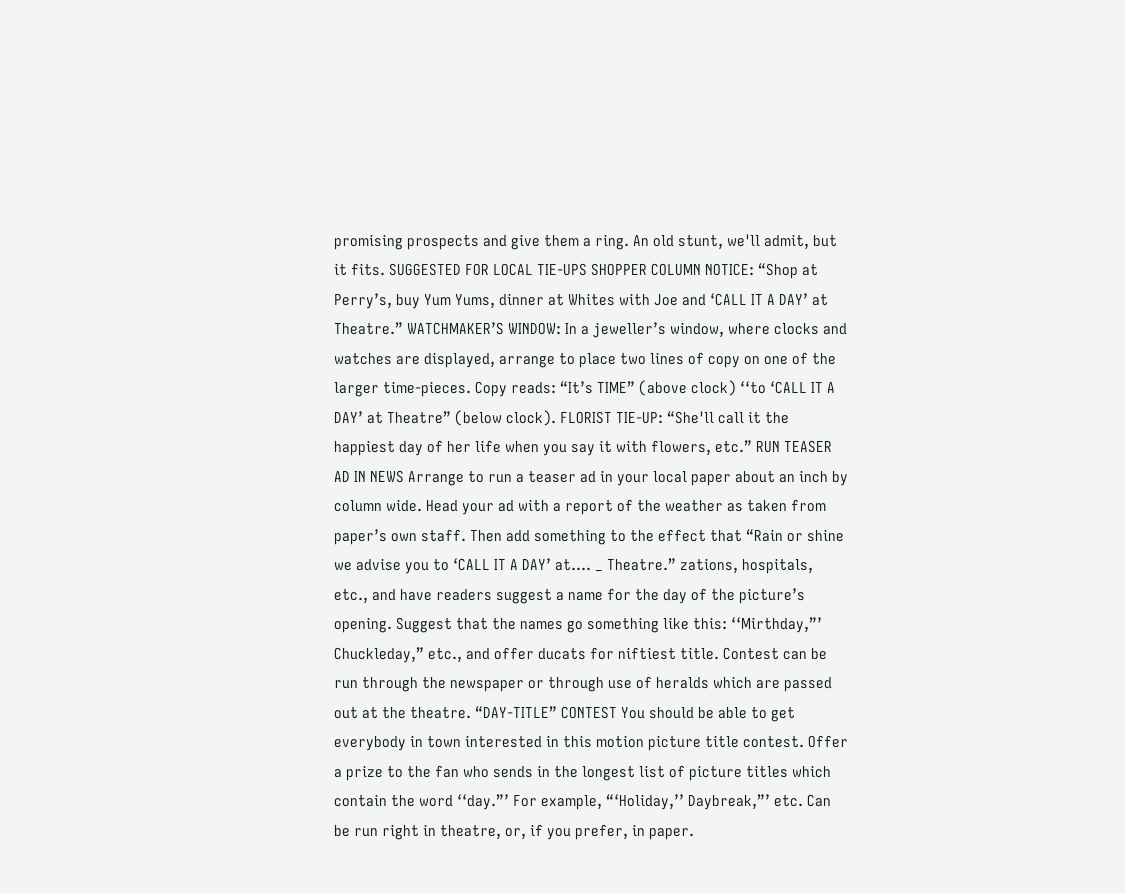promising prospects and give them a ring. An old stunt, we'll admit, but it fits. SUGGESTED FOR LOCAL TIE-UPS SHOPPER COLUMN NOTICE: “Shop at Perry’s, buy Yum Yums, dinner at Whites with Joe and ‘CALL IT A DAY’ at Theatre.” WATCHMAKER’S WINDOW: In a jeweller’s window, where clocks and watches are displayed, arrange to place two lines of copy on one of the larger time-pieces. Copy reads: “It’s TIME” (above clock) ‘‘to ‘CALL IT A DAY’ at Theatre” (below clock). FLORIST TIE-UP: “She'll call it the happiest day of her life when you say it with flowers, etc.” RUN TEASER AD IN NEWS Arrange to run a teaser ad in your local paper about an inch by column wide. Head your ad with a report of the weather as taken from paper’s own staff. Then add something to the effect that “Rain or shine we advise you to ‘CALL IT A DAY’ at.... _ Theatre.” zations, hospitals, etc., and have readers suggest a name for the day of the picture’s opening. Suggest that the names go something like this: ‘‘Mirthday,”’ Chuckleday,” etc., and offer ducats for niftiest title. Contest can be run through the newspaper or through use of heralds which are passed out at the theatre. “DAY-TITLE” CONTEST You should be able to get everybody in town interested in this motion picture title contest. Offer a prize to the fan who sends in the longest list of picture titles which contain the word ‘‘day.”’ For example, “‘Holiday,’’ Daybreak,”’ etc. Can be run right in theatre, or, if you prefer, in paper.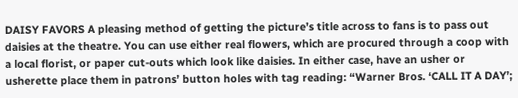DAISY FAVORS A pleasing method of getting the picture’s title across to fans is to pass out daisies at the theatre. You can use either real flowers, which are procured through a coop with a local florist, or paper cut-outs which look like daisies. In either case, have an usher or usherette place them in patrons’ button holes with tag reading: “Warner Bros. ‘CALL IT A DAY’;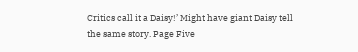Critics call it a Daisy!’ Might have giant Daisy tell the same story. Page Five